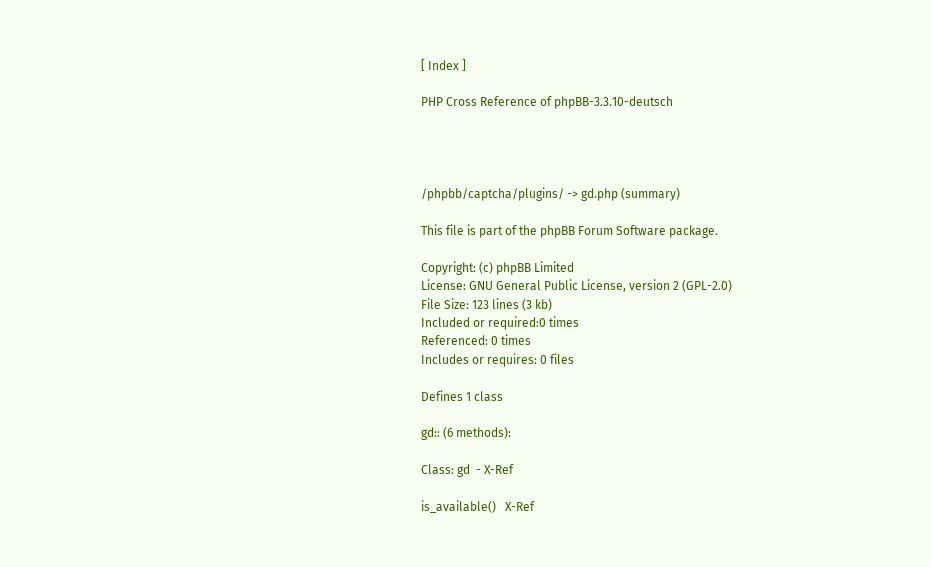[ Index ]

PHP Cross Reference of phpBB-3.3.10-deutsch




/phpbb/captcha/plugins/ -> gd.php (summary)

This file is part of the phpBB Forum Software package.

Copyright: (c) phpBB Limited
License: GNU General Public License, version 2 (GPL-2.0)
File Size: 123 lines (3 kb)
Included or required:0 times
Referenced: 0 times
Includes or requires: 0 files

Defines 1 class

gd:: (6 methods):

Class: gd  - X-Ref

is_available()   X-Ref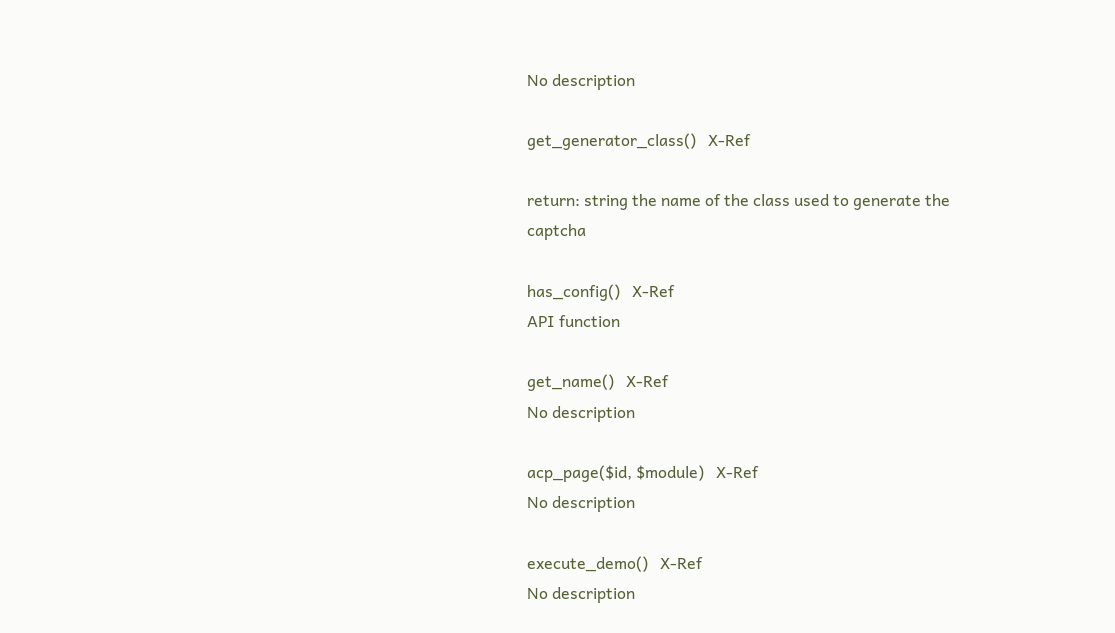No description

get_generator_class()   X-Ref

return: string the name of the class used to generate the captcha

has_config()   X-Ref
API function

get_name()   X-Ref
No description

acp_page($id, $module)   X-Ref
No description

execute_demo()   X-Ref
No description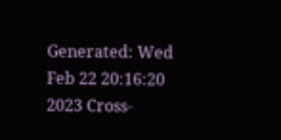Generated: Wed Feb 22 20:16:20 2023 Cross-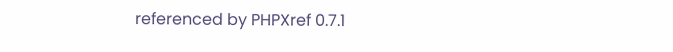referenced by PHPXref 0.7.1